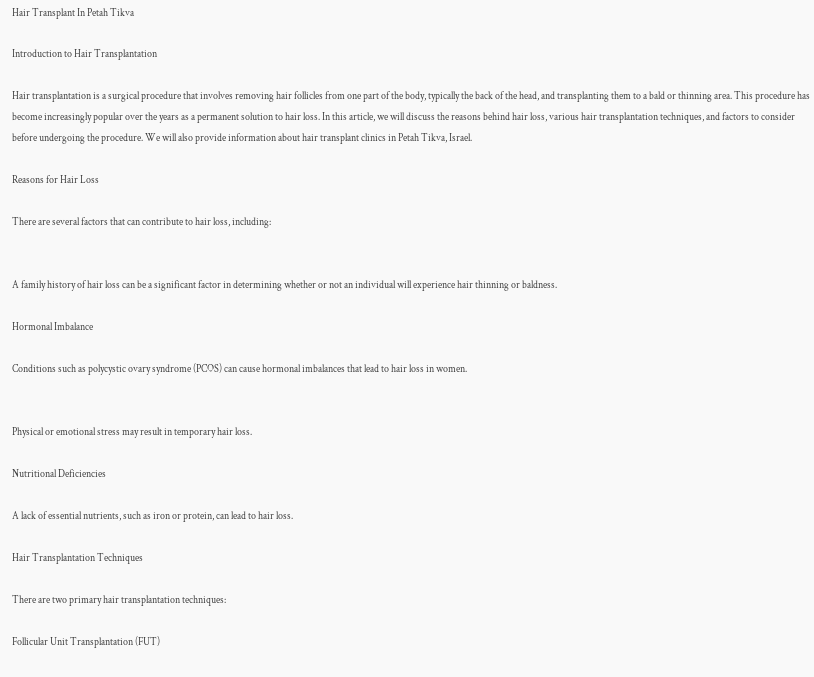Hair Transplant In Petah Tikva

Introduction to Hair Transplantation

Hair transplantation is a surgical procedure that involves removing hair follicles from one part of the body, typically the back of the head, and transplanting them to a bald or thinning area. This procedure has become increasingly popular over the years as a permanent solution to hair loss. In this article, we will discuss the reasons behind hair loss, various hair transplantation techniques, and factors to consider before undergoing the procedure. We will also provide information about hair transplant clinics in Petah Tikva, Israel.

Reasons for Hair Loss

There are several factors that can contribute to hair loss, including:


A family history of hair loss can be a significant factor in determining whether or not an individual will experience hair thinning or baldness.

Hormonal Imbalance

Conditions such as polycystic ovary syndrome (PCOS) can cause hormonal imbalances that lead to hair loss in women.


Physical or emotional stress may result in temporary hair loss.

Nutritional Deficiencies

A lack of essential nutrients, such as iron or protein, can lead to hair loss.

Hair Transplantation Techniques

There are two primary hair transplantation techniques:

Follicular Unit Transplantation (FUT)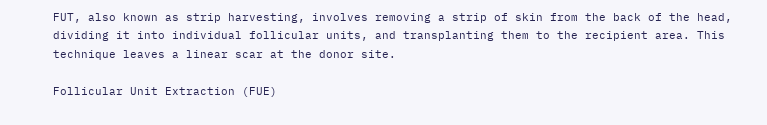FUT, also known as strip harvesting, involves removing a strip of skin from the back of the head, dividing it into individual follicular units, and transplanting them to the recipient area. This technique leaves a linear scar at the donor site.

Follicular Unit Extraction (FUE)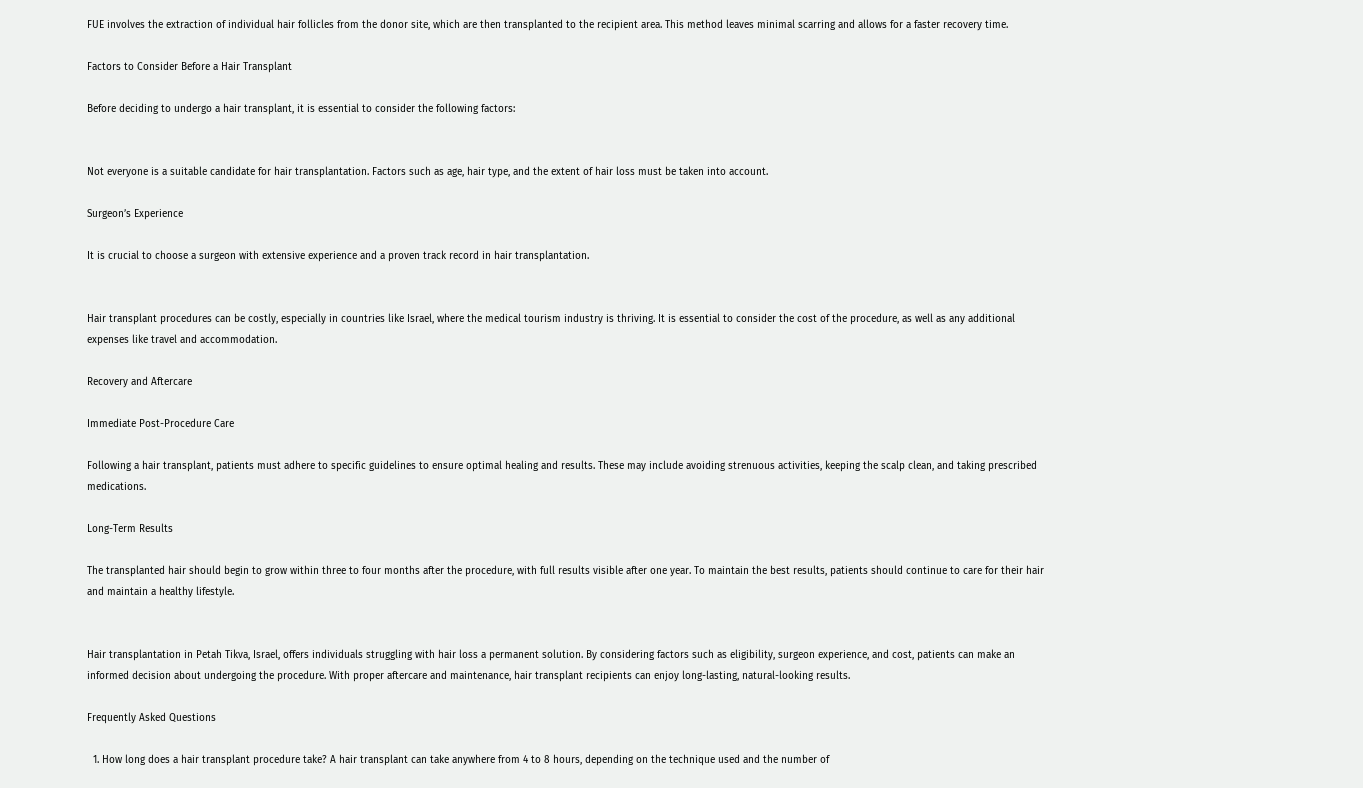FUE involves the extraction of individual hair follicles from the donor site, which are then transplanted to the recipient area. This method leaves minimal scarring and allows for a faster recovery time.

Factors to Consider Before a Hair Transplant

Before deciding to undergo a hair transplant, it is essential to consider the following factors:


Not everyone is a suitable candidate for hair transplantation. Factors such as age, hair type, and the extent of hair loss must be taken into account.

Surgeon’s Experience

It is crucial to choose a surgeon with extensive experience and a proven track record in hair transplantation.


Hair transplant procedures can be costly, especially in countries like Israel, where the medical tourism industry is thriving. It is essential to consider the cost of the procedure, as well as any additional expenses like travel and accommodation.

Recovery and Aftercare

Immediate Post-Procedure Care

Following a hair transplant, patients must adhere to specific guidelines to ensure optimal healing and results. These may include avoiding strenuous activities, keeping the scalp clean, and taking prescribed medications.

Long-Term Results

The transplanted hair should begin to grow within three to four months after the procedure, with full results visible after one year. To maintain the best results, patients should continue to care for their hair and maintain a healthy lifestyle.


Hair transplantation in Petah Tikva, Israel, offers individuals struggling with hair loss a permanent solution. By considering factors such as eligibility, surgeon experience, and cost, patients can make an informed decision about undergoing the procedure. With proper aftercare and maintenance, hair transplant recipients can enjoy long-lasting, natural-looking results.

Frequently Asked Questions

  1. How long does a hair transplant procedure take? A hair transplant can take anywhere from 4 to 8 hours, depending on the technique used and the number of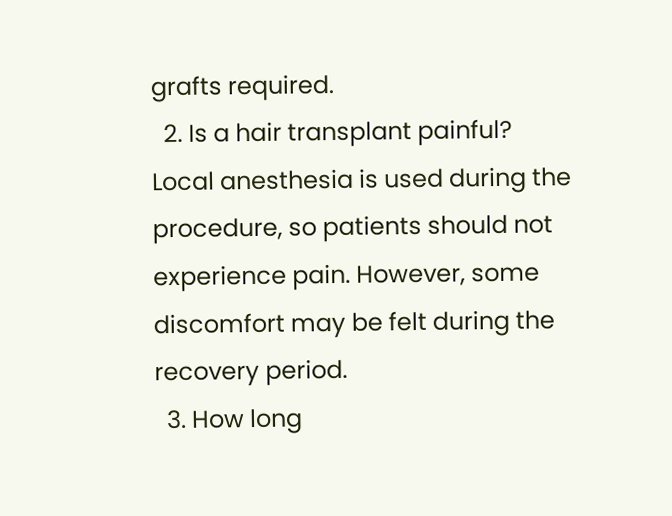grafts required.
  2. Is a hair transplant painful? Local anesthesia is used during the procedure, so patients should not experience pain. However, some discomfort may be felt during the recovery period.
  3. How long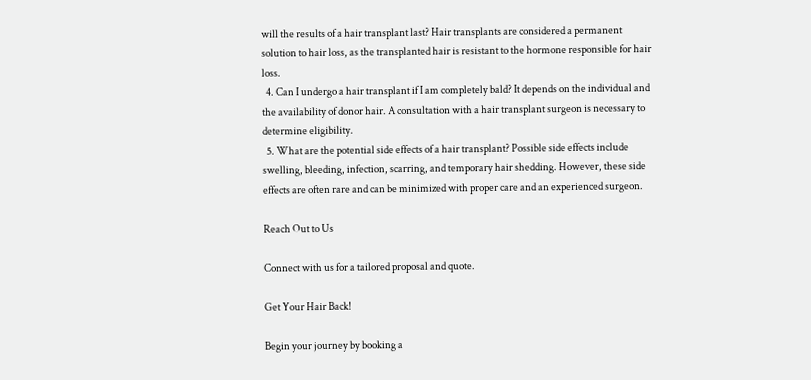will the results of a hair transplant last? Hair transplants are considered a permanent solution to hair loss, as the transplanted hair is resistant to the hormone responsible for hair loss.
  4. Can I undergo a hair transplant if I am completely bald? It depends on the individual and the availability of donor hair. A consultation with a hair transplant surgeon is necessary to determine eligibility.
  5. What are the potential side effects of a hair transplant? Possible side effects include swelling, bleeding, infection, scarring, and temporary hair shedding. However, these side effects are often rare and can be minimized with proper care and an experienced surgeon.

Reach Out to Us

Connect with us for a tailored proposal and quote.

Get Your Hair Back!

Begin your journey by booking a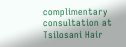complimentary consultation at Tsilosani Hair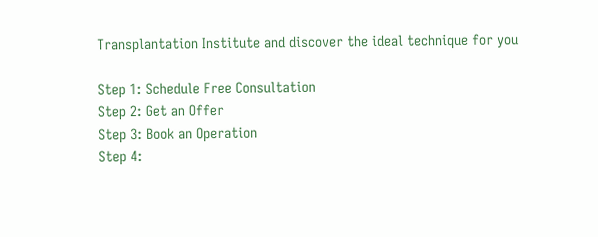Transplantation Institute and discover the ideal technique for you

Step 1: Schedule Free Consultation
Step 2: Get an Offer
Step 3: Book an Operation
Step 4: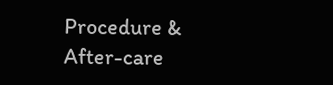Procedure & After-care